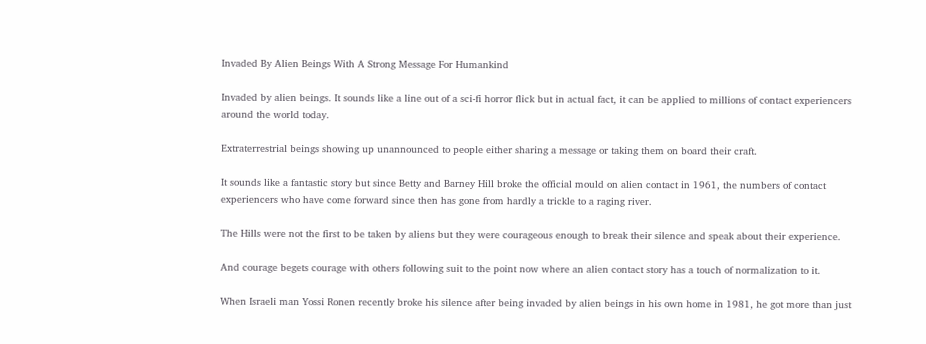Invaded By Alien Beings With A Strong Message For Humankind

Invaded by alien beings. It sounds like a line out of a sci-fi horror flick but in actual fact, it can be applied to millions of contact experiencers around the world today.

Extraterrestrial beings showing up unannounced to people either sharing a message or taking them on board their craft.

It sounds like a fantastic story but since Betty and Barney Hill broke the official mould on alien contact in 1961, the numbers of contact experiencers who have come forward since then has gone from hardly a trickle to a raging river.

The Hills were not the first to be taken by aliens but they were courageous enough to break their silence and speak about their experience.

And courage begets courage with others following suit to the point now where an alien contact story has a touch of normalization to it.

When Israeli man Yossi Ronen recently broke his silence after being invaded by alien beings in his own home in 1981, he got more than just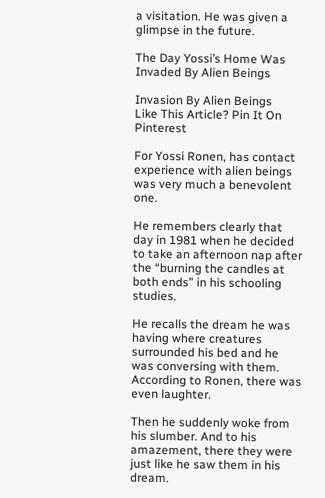a visitation. He was given a glimpse in the future.

The Day Yossi’s Home Was Invaded By Alien Beings

Invasion By Alien Beings
Like This Article? Pin It On Pinterest

For Yossi Ronen, has contact experience with alien beings was very much a benevolent one.

He remembers clearly that day in 1981 when he decided to take an afternoon nap after the “burning the candles at both ends” in his schooling studies.

He recalls the dream he was having where creatures surrounded his bed and he was conversing with them. According to Ronen, there was even laughter.

Then he suddenly woke from his slumber. And to his amazement, there they were just like he saw them in his dream.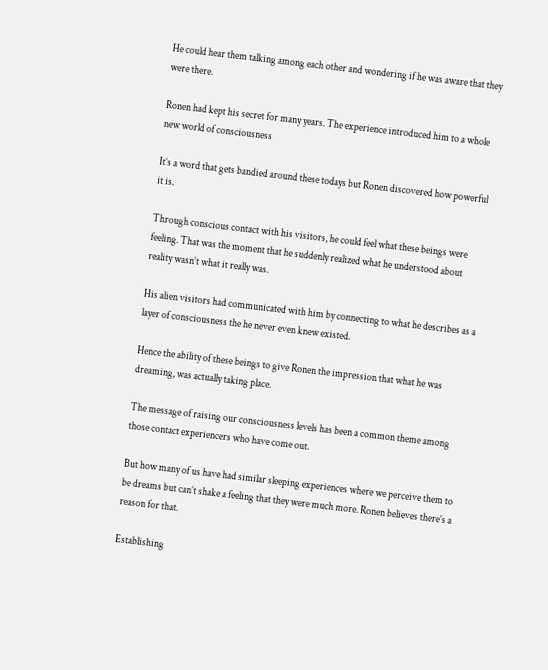He could hear them talking among each other and wondering if he was aware that they were there.

Ronen had kept his secret for many years. The experience introduced him to a whole new world of consciousness

It’s a word that gets bandied around these todays but Ronen discovered how powerful it is.

Through conscious contact with his visitors, he could feel what these beings were feeling. That was the moment that he suddenly realized what he understood about reality wasn’t what it really was.

His alien visitors had communicated with him by connecting to what he describes as a layer of consciousness the he never even knew existed.

Hence the ability of these beings to give Ronen the impression that what he was dreaming, was actually taking place.

The message of raising our consciousness levels has been a common theme among those contact experiencers who have come out.

But how many of us have had similar sleeping experiences where we perceive them to be dreams but can’t shake a feeling that they were much more. Ronen believes there’s a reason for that.

Establishing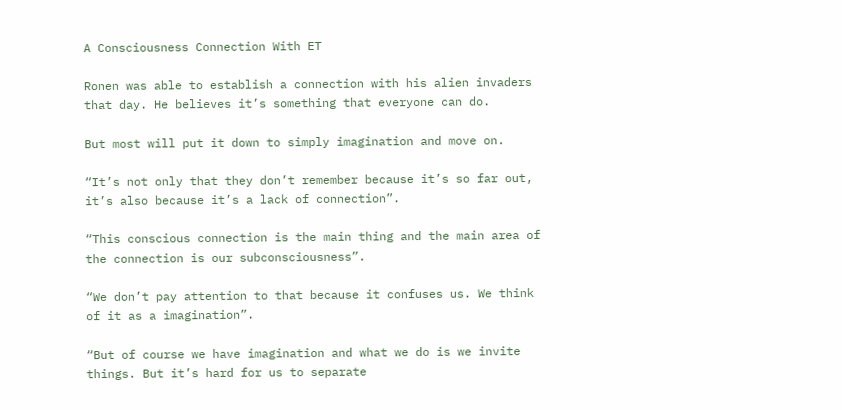A Consciousness Connection With ET

Ronen was able to establish a connection with his alien invaders that day. He believes it’s something that everyone can do.

But most will put it down to simply imagination and move on.

“It’s not only that they don’t remember because it’s so far out, it’s also because it’s a lack of connection”.

“This conscious connection is the main thing and the main area of the connection is our subconsciousness”.

“We don’t pay attention to that because it confuses us. We think of it as a imagination”.

“But of course we have imagination and what we do is we invite things. But it’s hard for us to separate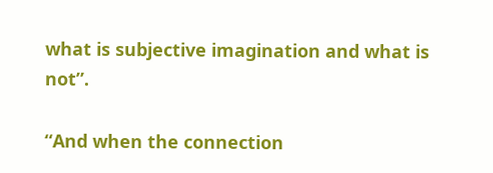what is subjective imagination and what is not”.

“And when the connection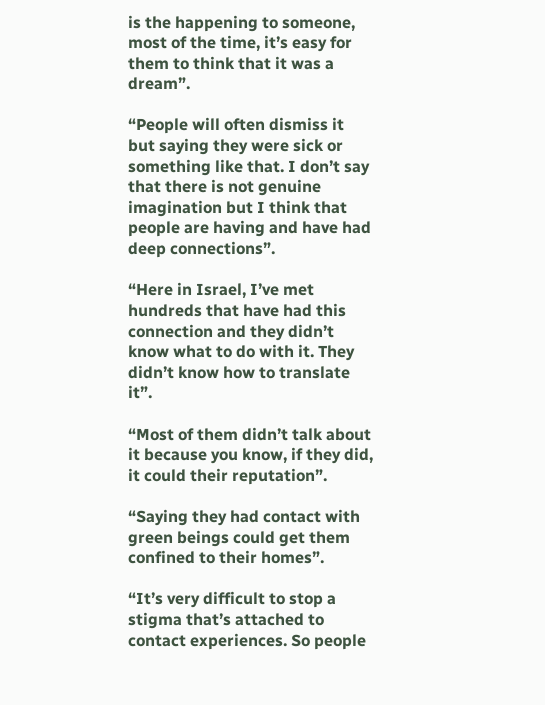is the happening to someone, most of the time, it’s easy for them to think that it was a dream”.

“People will often dismiss it but saying they were sick or something like that. I don’t say that there is not genuine imagination but I think that people are having and have had deep connections”.

“Here in Israel, I’ve met hundreds that have had this connection and they didn’t know what to do with it. They didn’t know how to translate it”.

“Most of them didn’t talk about it because you know, if they did, it could their reputation”.

“Saying they had contact with green beings could get them confined to their homes”.

“It’s very difficult to stop a stigma that’s attached to contact experiences. So people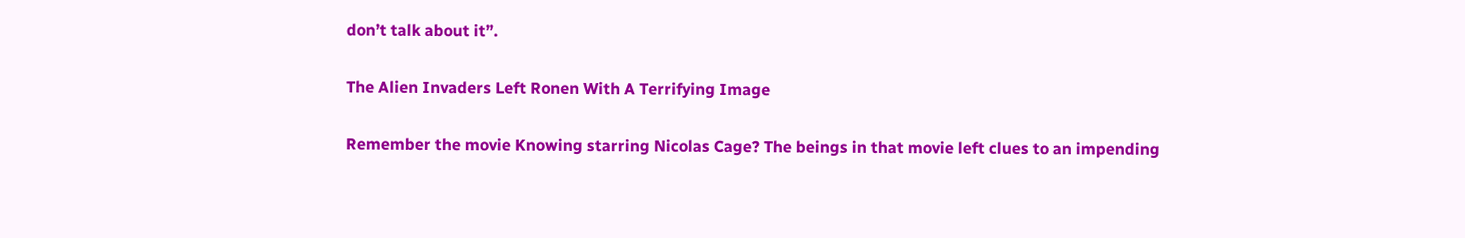don’t talk about it”.

The Alien Invaders Left Ronen With A Terrifying Image

Remember the movie Knowing starring Nicolas Cage? The beings in that movie left clues to an impending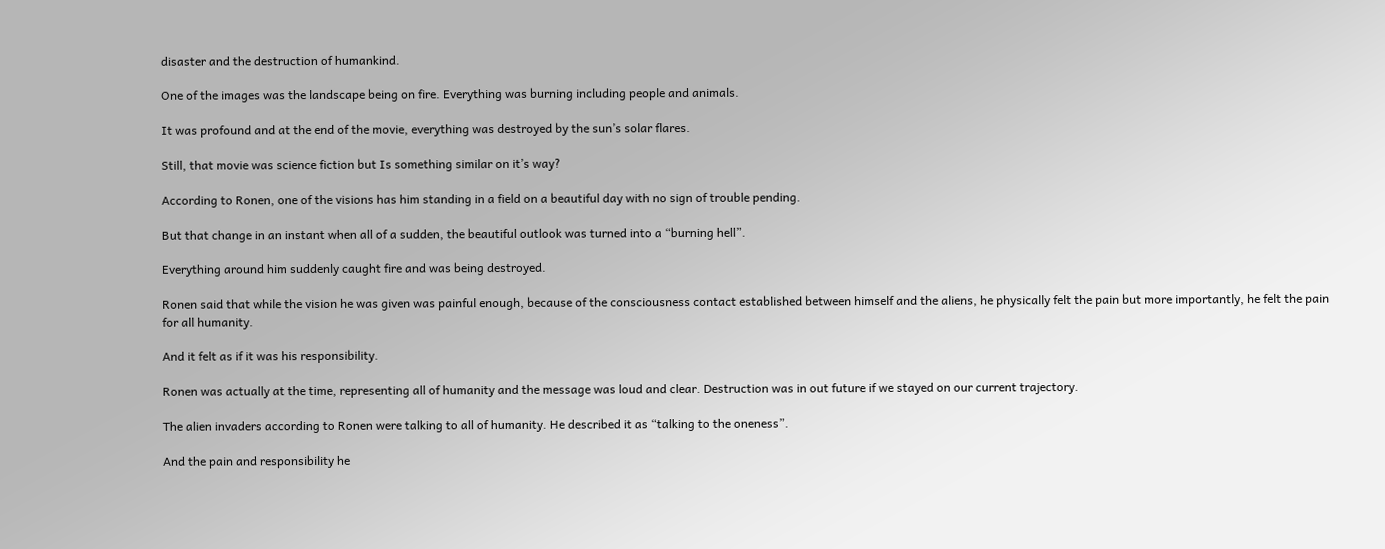disaster and the destruction of humankind.

One of the images was the landscape being on fire. Everything was burning including people and animals.

It was profound and at the end of the movie, everything was destroyed by the sun’s solar flares.

Still, that movie was science fiction but Is something similar on it’s way?

According to Ronen, one of the visions has him standing in a field on a beautiful day with no sign of trouble pending.

But that change in an instant when all of a sudden, the beautiful outlook was turned into a “burning hell”.

Everything around him suddenly caught fire and was being destroyed.

Ronen said that while the vision he was given was painful enough, because of the consciousness contact established between himself and the aliens, he physically felt the pain but more importantly, he felt the pain for all humanity.

And it felt as if it was his responsibility.

Ronen was actually at the time, representing all of humanity and the message was loud and clear. Destruction was in out future if we stayed on our current trajectory.

The alien invaders according to Ronen were talking to all of humanity. He described it as “talking to the oneness”.

And the pain and responsibility he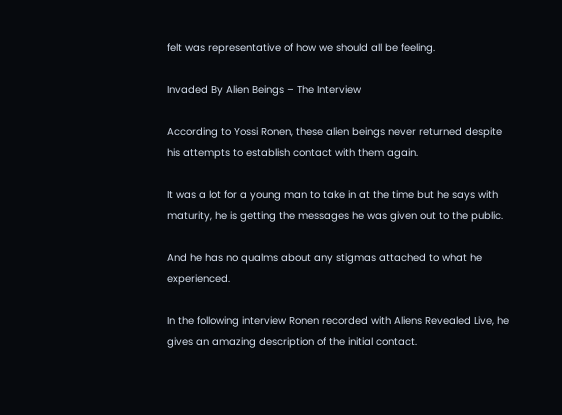felt was representative of how we should all be feeling.

Invaded By Alien Beings – The Interview

According to Yossi Ronen, these alien beings never returned despite his attempts to establish contact with them again.

It was a lot for a young man to take in at the time but he says with maturity, he is getting the messages he was given out to the public.

And he has no qualms about any stigmas attached to what he experienced.

In the following interview Ronen recorded with Aliens Revealed Live, he gives an amazing description of the initial contact.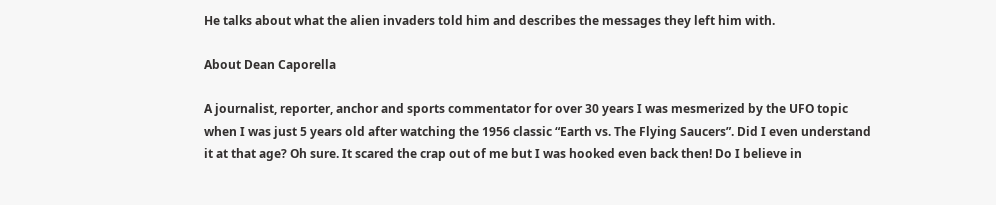He talks about what the alien invaders told him and describes the messages they left him with.

About Dean Caporella

A journalist, reporter, anchor and sports commentator for over 30 years I was mesmerized by the UFO topic when I was just 5 years old after watching the 1956 classic “Earth vs. The Flying Saucers”. Did I even understand it at that age? Oh sure. It scared the crap out of me but I was hooked even back then! Do I believe in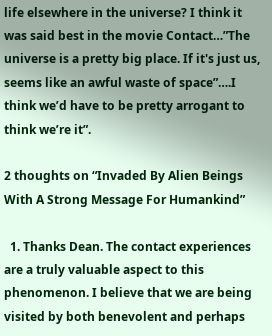life elsewhere in the universe? I think it was said best in the movie Contact…”The universe is a pretty big place. If it's just us, seems like an awful waste of space”….I think we’d have to be pretty arrogant to think we’re it”.

2 thoughts on “Invaded By Alien Beings With A Strong Message For Humankind”

  1. Thanks Dean. The contact experiences are a truly valuable aspect to this phenomenon. I believe that we are being visited by both benevolent and perhaps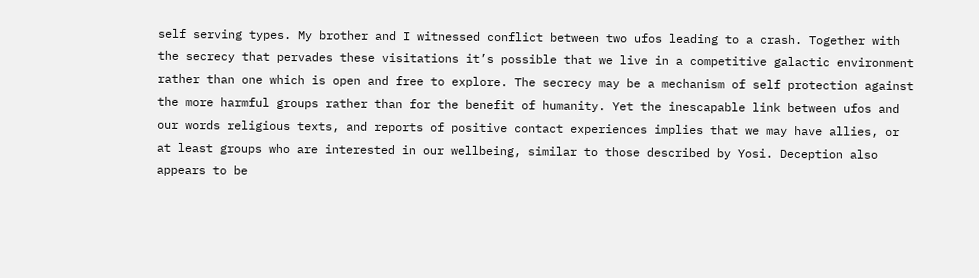self serving types. My brother and I witnessed conflict between two ufos leading to a crash. Together with the secrecy that pervades these visitations it’s possible that we live in a competitive galactic environment rather than one which is open and free to explore. The secrecy may be a mechanism of self protection against the more harmful groups rather than for the benefit of humanity. Yet the inescapable link between ufos and our words religious texts, and reports of positive contact experiences implies that we may have allies, or at least groups who are interested in our wellbeing, similar to those described by Yosi. Deception also appears to be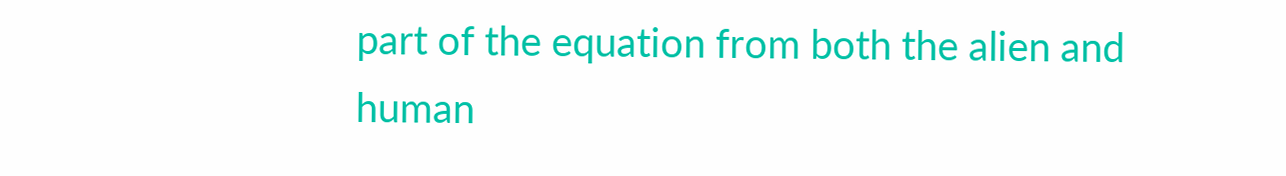part of the equation from both the alien and human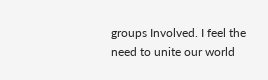groups Involved. I feel the need to unite our world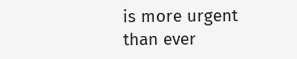is more urgent than ever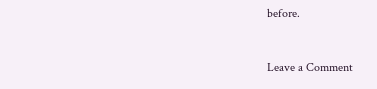before.


Leave a Comment